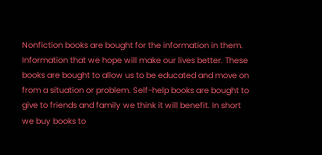Nonfiction books are bought for the information in them. Information that we hope will make our lives better. These books are bought to allow us to be educated and move on from a situation or problem. Self-help books are bought to give to friends and family we think it will benefit. In short we buy books to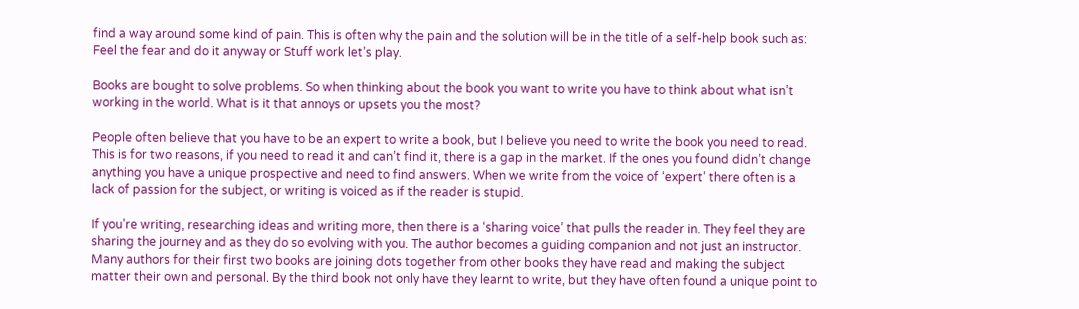find a way around some kind of pain. This is often why the pain and the solution will be in the title of a self-help book such as: Feel the fear and do it anyway or Stuff work let’s play.

Books are bought to solve problems. So when thinking about the book you want to write you have to think about what isn’t working in the world. What is it that annoys or upsets you the most?

People often believe that you have to be an expert to write a book, but I believe you need to write the book you need to read. This is for two reasons, if you need to read it and can’t find it, there is a gap in the market. If the ones you found didn’t change anything you have a unique prospective and need to find answers. When we write from the voice of ‘expert’ there often is a lack of passion for the subject, or writing is voiced as if the reader is stupid.

If you’re writing, researching ideas and writing more, then there is a ‘sharing voice’ that pulls the reader in. They feel they are sharing the journey and as they do so evolving with you. The author becomes a guiding companion and not just an instructor.
Many authors for their first two books are joining dots together from other books they have read and making the subject matter their own and personal. By the third book not only have they learnt to write, but they have often found a unique point to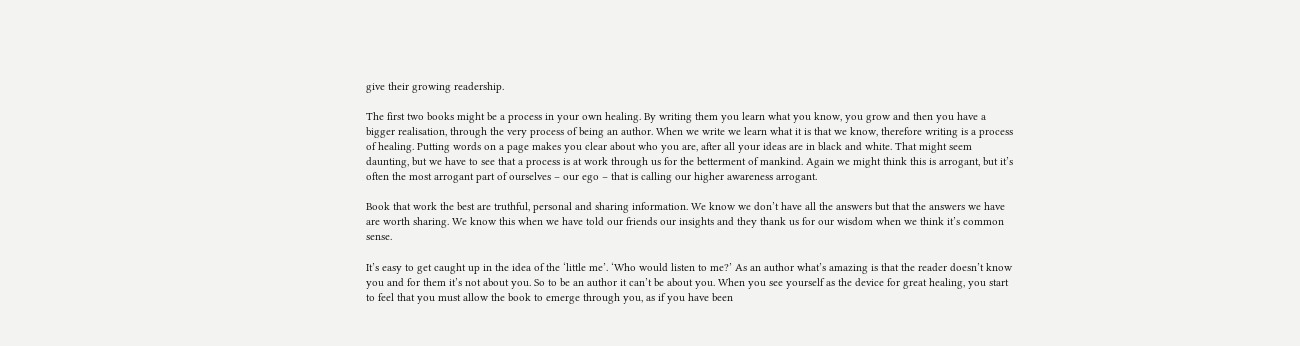give their growing readership.

The first two books might be a process in your own healing. By writing them you learn what you know, you grow and then you have a bigger realisation, through the very process of being an author. When we write we learn what it is that we know, therefore writing is a process of healing. Putting words on a page makes you clear about who you are, after all your ideas are in black and white. That might seem daunting, but we have to see that a process is at work through us for the betterment of mankind. Again we might think this is arrogant, but it’s often the most arrogant part of ourselves – our ego – that is calling our higher awareness arrogant.

Book that work the best are truthful, personal and sharing information. We know we don’t have all the answers but that the answers we have are worth sharing. We know this when we have told our friends our insights and they thank us for our wisdom when we think it’s common sense.

It’s easy to get caught up in the idea of the ‘little me’. ‘Who would listen to me?’ As an author what’s amazing is that the reader doesn’t know you and for them it’s not about you. So to be an author it can’t be about you. When you see yourself as the device for great healing, you start to feel that you must allow the book to emerge through you, as if you have been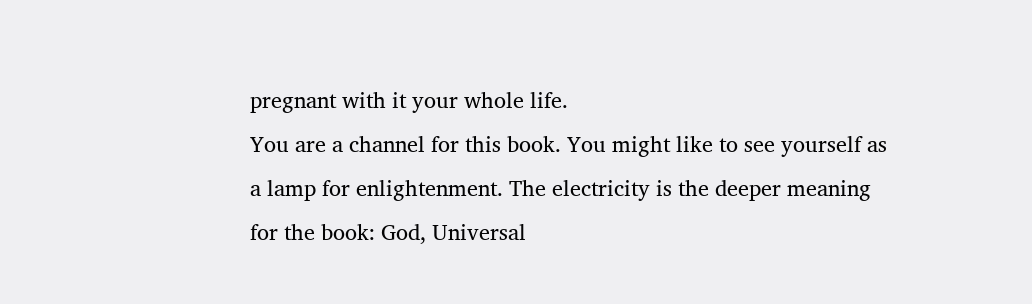pregnant with it your whole life.
You are a channel for this book. You might like to see yourself as a lamp for enlightenment. The electricity is the deeper meaning for the book: God, Universal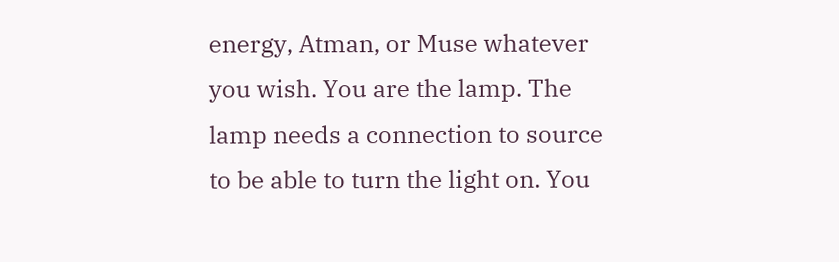energy, Atman, or Muse whatever you wish. You are the lamp. The lamp needs a connection to source to be able to turn the light on. You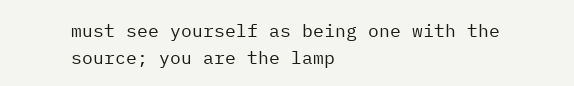must see yourself as being one with the source; you are the lamp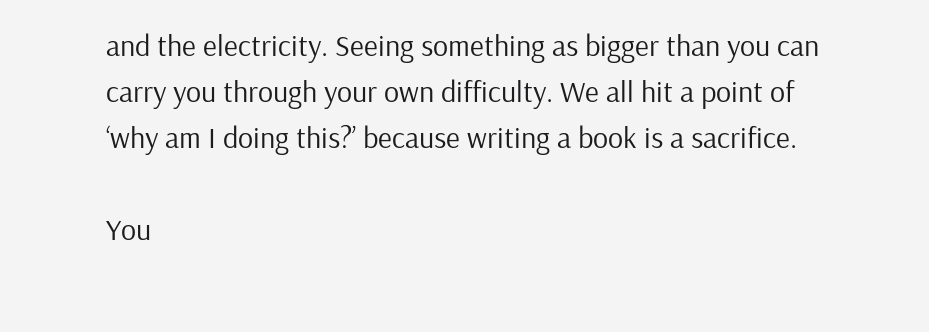and the electricity. Seeing something as bigger than you can carry you through your own difficulty. We all hit a point of ‘why am I doing this?’ because writing a book is a sacrifice.

You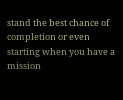stand the best chance of completion or even starting when you have a mission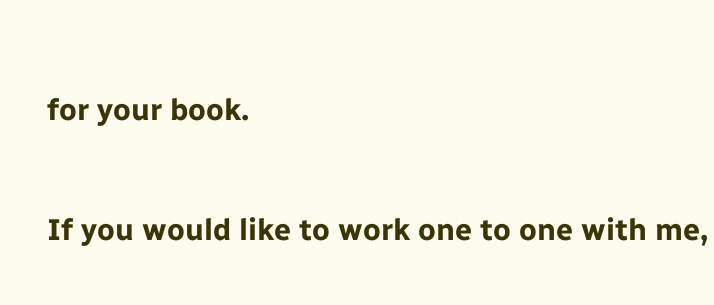for your book.

If you would like to work one to one with me,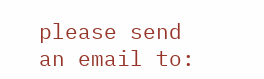please send an email to: